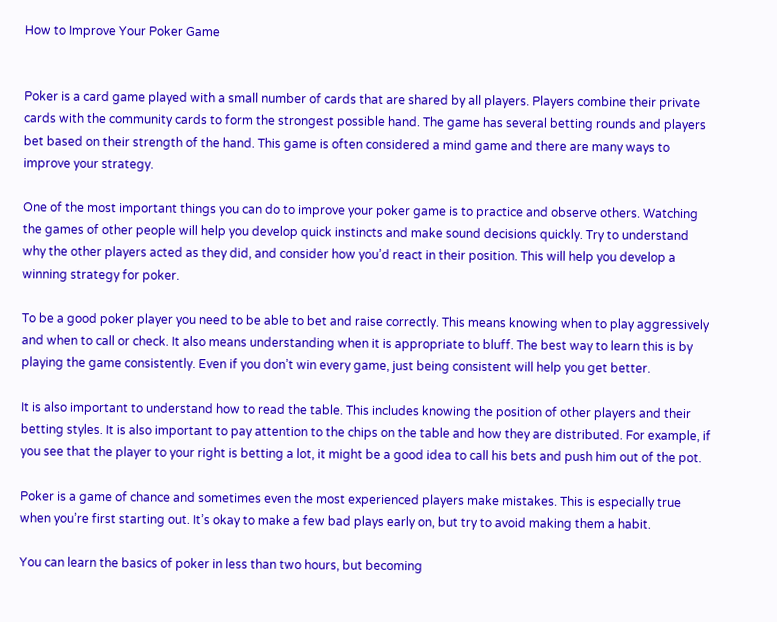How to Improve Your Poker Game


Poker is a card game played with a small number of cards that are shared by all players. Players combine their private cards with the community cards to form the strongest possible hand. The game has several betting rounds and players bet based on their strength of the hand. This game is often considered a mind game and there are many ways to improve your strategy.

One of the most important things you can do to improve your poker game is to practice and observe others. Watching the games of other people will help you develop quick instincts and make sound decisions quickly. Try to understand why the other players acted as they did, and consider how you’d react in their position. This will help you develop a winning strategy for poker.

To be a good poker player you need to be able to bet and raise correctly. This means knowing when to play aggressively and when to call or check. It also means understanding when it is appropriate to bluff. The best way to learn this is by playing the game consistently. Even if you don’t win every game, just being consistent will help you get better.

It is also important to understand how to read the table. This includes knowing the position of other players and their betting styles. It is also important to pay attention to the chips on the table and how they are distributed. For example, if you see that the player to your right is betting a lot, it might be a good idea to call his bets and push him out of the pot.

Poker is a game of chance and sometimes even the most experienced players make mistakes. This is especially true when you’re first starting out. It’s okay to make a few bad plays early on, but try to avoid making them a habit.

You can learn the basics of poker in less than two hours, but becoming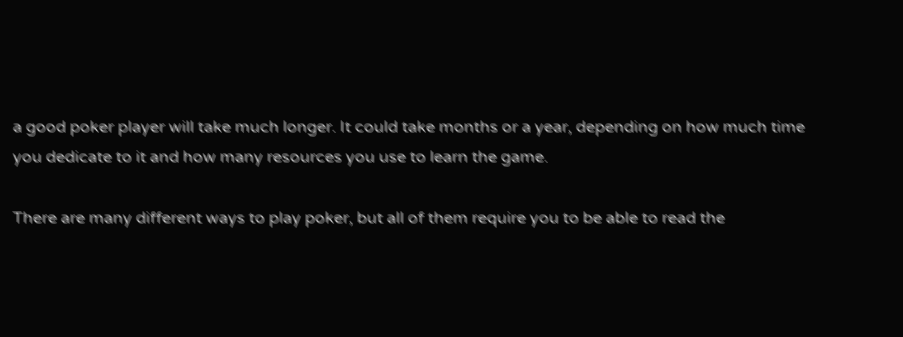a good poker player will take much longer. It could take months or a year, depending on how much time you dedicate to it and how many resources you use to learn the game.

There are many different ways to play poker, but all of them require you to be able to read the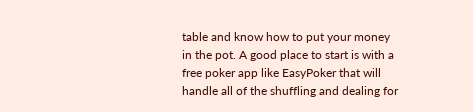table and know how to put your money in the pot. A good place to start is with a free poker app like EasyPoker that will handle all of the shuffling and dealing for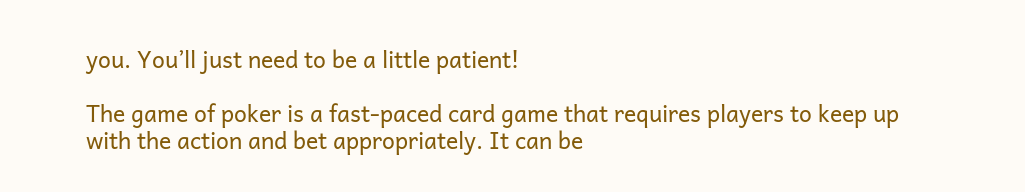you. You’ll just need to be a little patient!

The game of poker is a fast-paced card game that requires players to keep up with the action and bet appropriately. It can be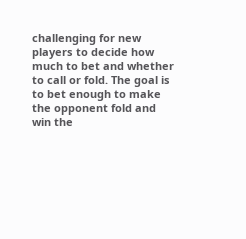challenging for new players to decide how much to bet and whether to call or fold. The goal is to bet enough to make the opponent fold and win the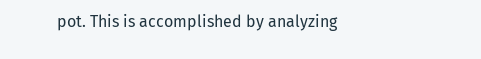pot. This is accomplished by analyzing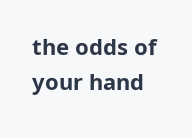the odds of your hand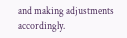and making adjustments accordingly.